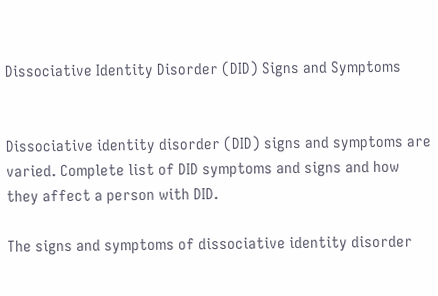Dissociative Identity Disorder (DID) Signs and Symptoms


Dissociative identity disorder (DID) signs and symptoms are varied. Complete list of DID symptoms and signs and how they affect a person with DID.

The signs and symptoms of dissociative identity disorder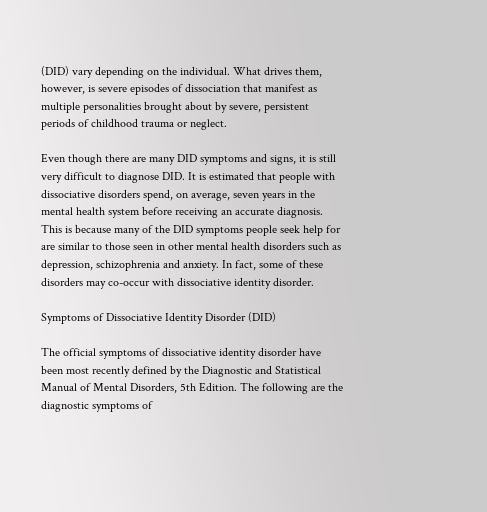(DID) vary depending on the individual. What drives them, however, is severe episodes of dissociation that manifest as multiple personalities brought about by severe, persistent periods of childhood trauma or neglect.

Even though there are many DID symptoms and signs, it is still very difficult to diagnose DID. It is estimated that people with dissociative disorders spend, on average, seven years in the mental health system before receiving an accurate diagnosis. This is because many of the DID symptoms people seek help for are similar to those seen in other mental health disorders such as depression, schizophrenia and anxiety. In fact, some of these disorders may co-occur with dissociative identity disorder.

Symptoms of Dissociative Identity Disorder (DID)

The official symptoms of dissociative identity disorder have been most recently defined by the Diagnostic and Statistical Manual of Mental Disorders, 5th Edition. The following are the diagnostic symptoms of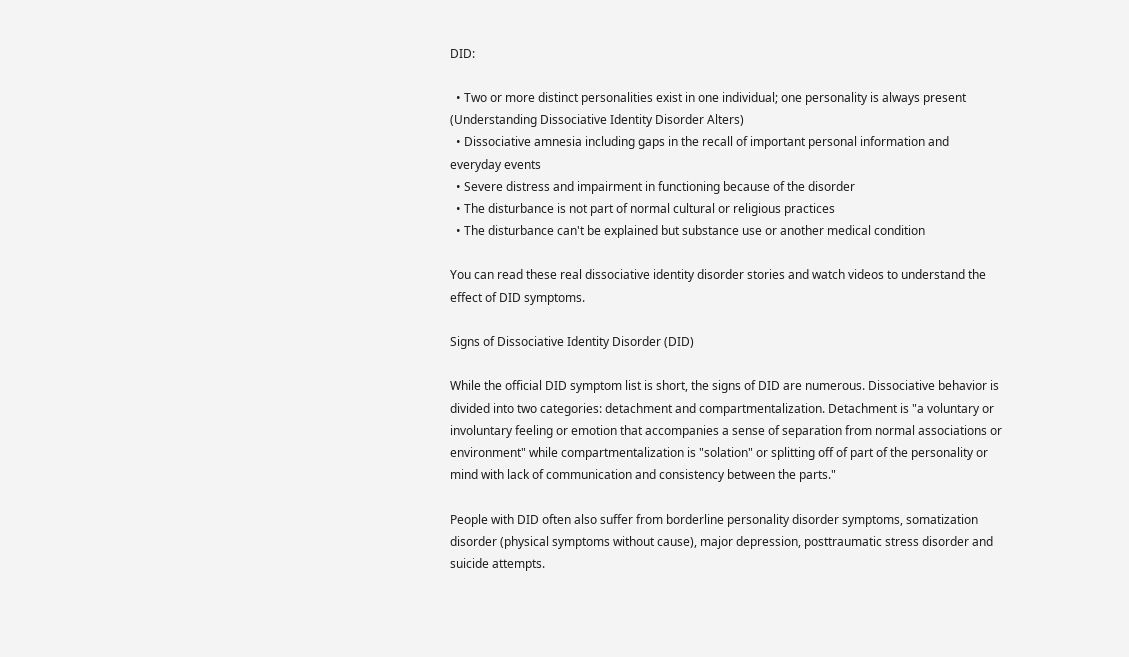DID:

  • Two or more distinct personalities exist in one individual; one personality is always present (Understanding Dissociative Identity Disorder Alters)
  • Dissociative amnesia including gaps in the recall of important personal information and everyday events
  • Severe distress and impairment in functioning because of the disorder
  • The disturbance is not part of normal cultural or religious practices
  • The disturbance can't be explained but substance use or another medical condition

You can read these real dissociative identity disorder stories and watch videos to understand the effect of DID symptoms.

Signs of Dissociative Identity Disorder (DID)

While the official DID symptom list is short, the signs of DID are numerous. Dissociative behavior is divided into two categories: detachment and compartmentalization. Detachment is "a voluntary or involuntary feeling or emotion that accompanies a sense of separation from normal associations or environment" while compartmentalization is "solation" or splitting off of part of the personality or mind with lack of communication and consistency between the parts."

People with DID often also suffer from borderline personality disorder symptoms, somatization disorder (physical symptoms without cause), major depression, posttraumatic stress disorder and suicide attempts.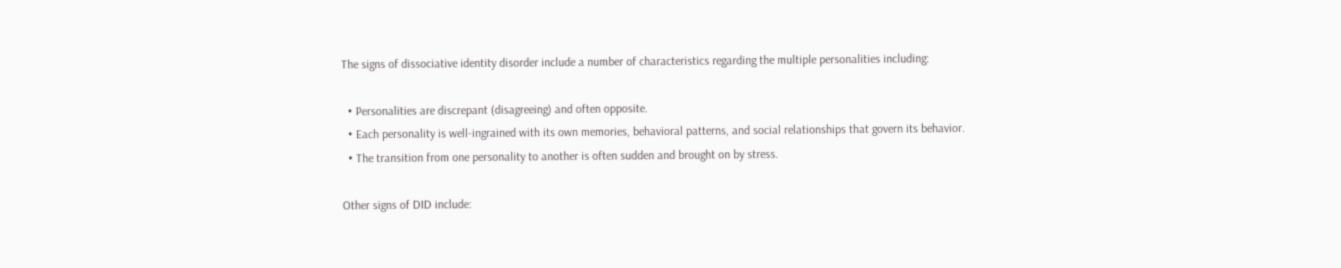The signs of dissociative identity disorder include a number of characteristics regarding the multiple personalities including:

  • Personalities are discrepant (disagreeing) and often opposite.
  • Each personality is well-ingrained with its own memories, behavioral patterns, and social relationships that govern its behavior.
  • The transition from one personality to another is often sudden and brought on by stress.

Other signs of DID include: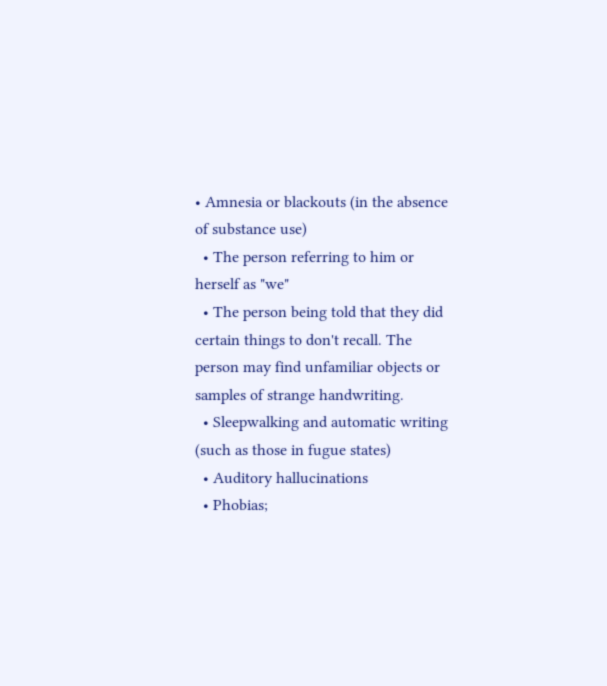• Amnesia or blackouts (in the absence of substance use)
  • The person referring to him or herself as "we"
  • The person being told that they did certain things to don't recall. The person may find unfamiliar objects or samples of strange handwriting.
  • Sleepwalking and automatic writing (such as those in fugue states)
  • Auditory hallucinations
  • Phobias;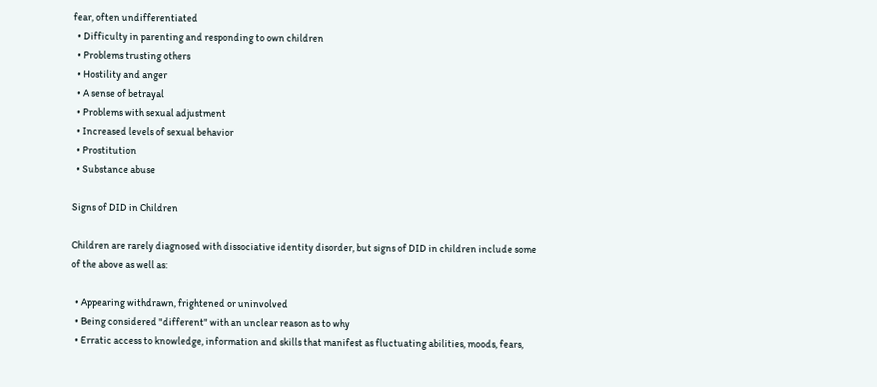fear, often undifferentiated
  • Difficulty in parenting and responding to own children
  • Problems trusting others
  • Hostility and anger
  • A sense of betrayal
  • Problems with sexual adjustment
  • Increased levels of sexual behavior
  • Prostitution
  • Substance abuse

Signs of DID in Children

Children are rarely diagnosed with dissociative identity disorder, but signs of DID in children include some of the above as well as:

  • Appearing withdrawn, frightened or uninvolved
  • Being considered "different" with an unclear reason as to why
  • Erratic access to knowledge, information and skills that manifest as fluctuating abilities, moods, fears,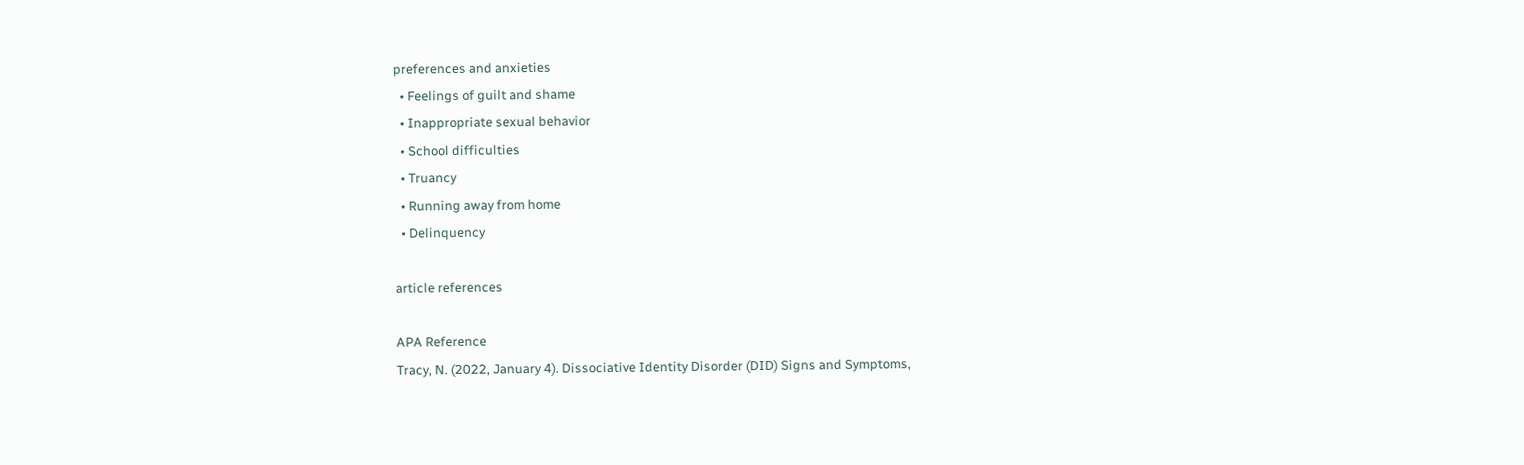preferences and anxieties
  • Feelings of guilt and shame
  • Inappropriate sexual behavior
  • School difficulties
  • Truancy
  • Running away from home
  • Delinquency

article references

APA Reference
Tracy, N. (2022, January 4). Dissociative Identity Disorder (DID) Signs and Symptoms,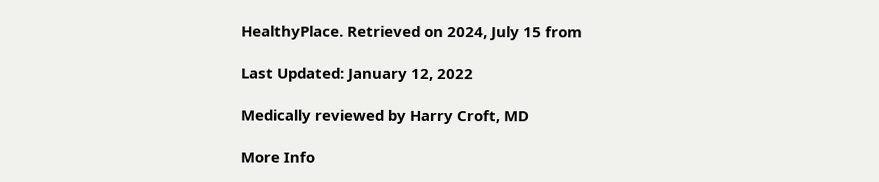HealthyPlace. Retrieved on 2024, July 15 from

Last Updated: January 12, 2022

Medically reviewed by Harry Croft, MD

More Info